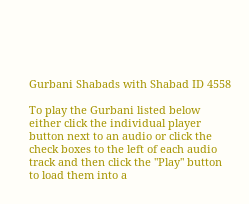Gurbani Shabads with Shabad ID 4558

To play the Gurbani listed below either click the individual player button next to an audio or click the check boxes to the left of each audio track and then click the "Play" button to load them into a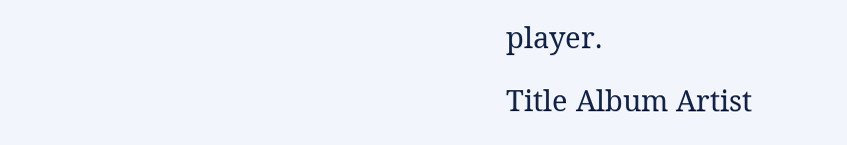player.

Title Album Artist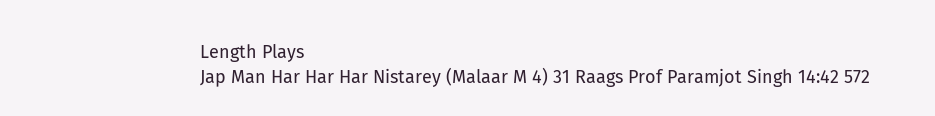Length Plays
Jap Man Har Har Har Nistarey (Malaar M 4) 31 Raags Prof Paramjot Singh 14:42 572